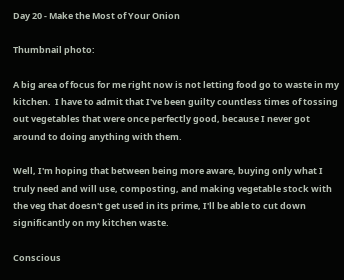Day 20 - Make the Most of Your Onion

Thumbnail photo:

A big area of focus for me right now is not letting food go to waste in my kitchen.  I have to admit that I've been guilty countless times of tossing out vegetables that were once perfectly good, because I never got around to doing anything with them.

Well, I'm hoping that between being more aware, buying only what I truly need and will use, composting, and making vegetable stock with the veg that doesn't get used in its prime, I'll be able to cut down significantly on my kitchen waste.

Conscious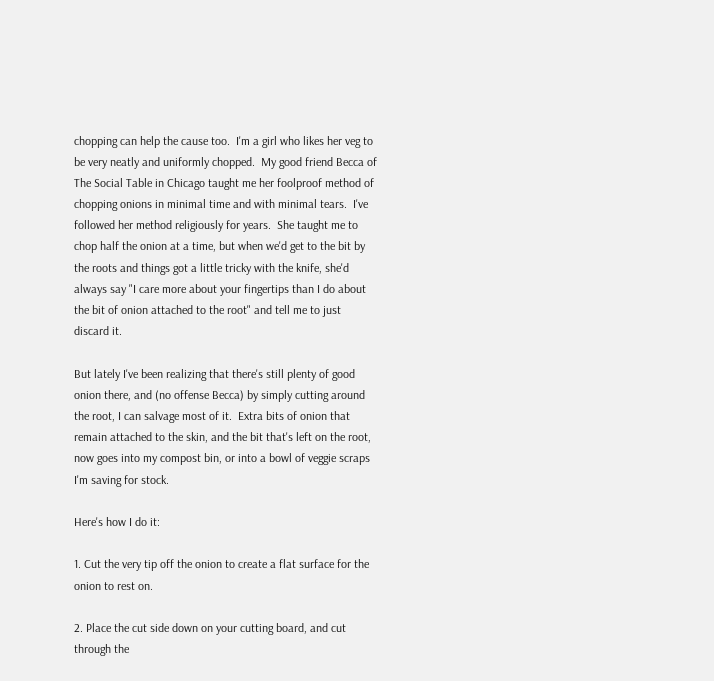chopping can help the cause too.  I'm a girl who likes her veg to be very neatly and uniformly chopped.  My good friend Becca of The Social Table in Chicago taught me her foolproof method of chopping onions in minimal time and with minimal tears.  I've followed her method religiously for years.  She taught me to chop half the onion at a time, but when we'd get to the bit by the roots and things got a little tricky with the knife, she'd always say "I care more about your fingertips than I do about the bit of onion attached to the root" and tell me to just discard it.

But lately I've been realizing that there's still plenty of good onion there, and (no offense Becca) by simply cutting around the root, I can salvage most of it.  Extra bits of onion that remain attached to the skin, and the bit that's left on the root, now goes into my compost bin, or into a bowl of veggie scraps I'm saving for stock.

Here's how I do it:

1. Cut the very tip off the onion to create a flat surface for the onion to rest on.

2. Place the cut side down on your cutting board, and cut through the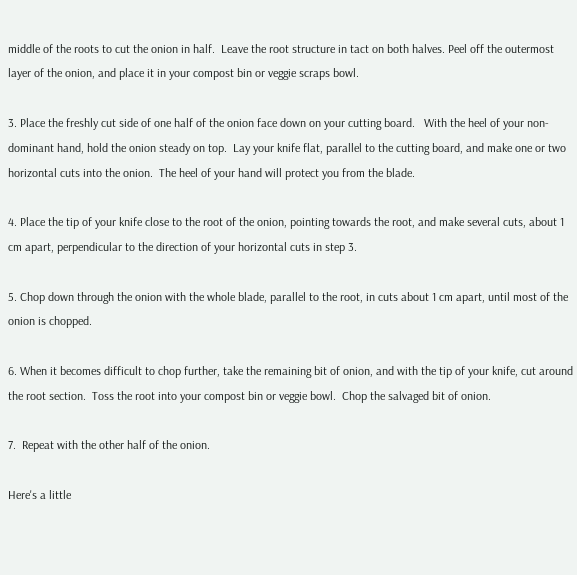middle of the roots to cut the onion in half.  Leave the root structure in tact on both halves. Peel off the outermost layer of the onion, and place it in your compost bin or veggie scraps bowl.

3. Place the freshly cut side of one half of the onion face down on your cutting board.   With the heel of your non-dominant hand, hold the onion steady on top.  Lay your knife flat, parallel to the cutting board, and make one or two horizontal cuts into the onion.  The heel of your hand will protect you from the blade.

4. Place the tip of your knife close to the root of the onion, pointing towards the root, and make several cuts, about 1 cm apart, perpendicular to the direction of your horizontal cuts in step 3.

5. Chop down through the onion with the whole blade, parallel to the root, in cuts about 1 cm apart, until most of the onion is chopped.

6. When it becomes difficult to chop further, take the remaining bit of onion, and with the tip of your knife, cut around the root section.  Toss the root into your compost bin or veggie bowl.  Chop the salvaged bit of onion.

7.  Repeat with the other half of the onion.

Here's a little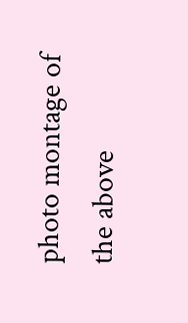photo montage of the above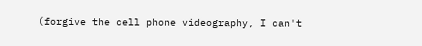(forgive the cell phone videography, I can't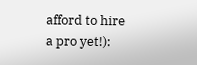afford to hire a pro yet!):